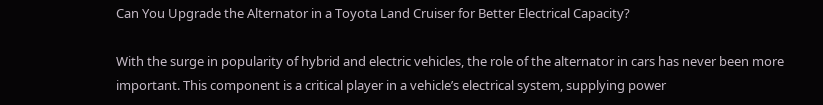Can You Upgrade the Alternator in a Toyota Land Cruiser for Better Electrical Capacity?

With the surge in popularity of hybrid and electric vehicles, the role of the alternator in cars has never been more important. This component is a critical player in a vehicle’s electrical system, supplying power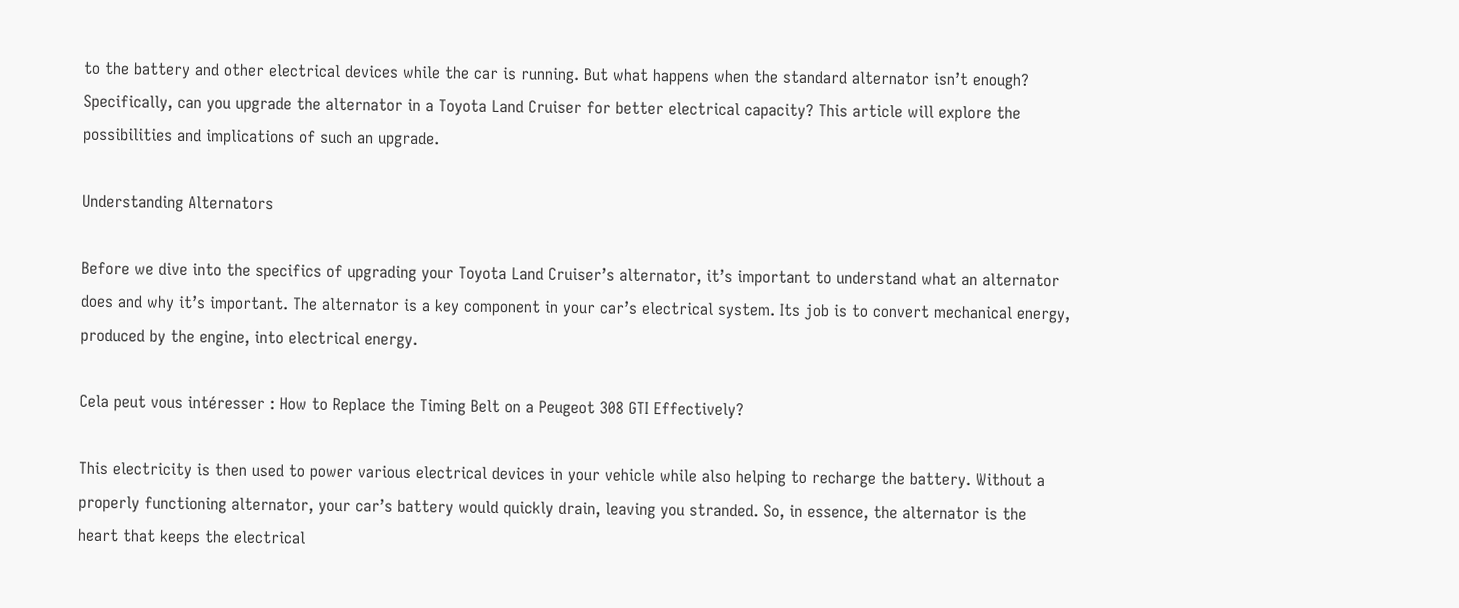to the battery and other electrical devices while the car is running. But what happens when the standard alternator isn’t enough? Specifically, can you upgrade the alternator in a Toyota Land Cruiser for better electrical capacity? This article will explore the possibilities and implications of such an upgrade.

Understanding Alternators

Before we dive into the specifics of upgrading your Toyota Land Cruiser’s alternator, it’s important to understand what an alternator does and why it’s important. The alternator is a key component in your car’s electrical system. Its job is to convert mechanical energy, produced by the engine, into electrical energy.

Cela peut vous intéresser : How to Replace the Timing Belt on a Peugeot 308 GTI Effectively?

This electricity is then used to power various electrical devices in your vehicle while also helping to recharge the battery. Without a properly functioning alternator, your car’s battery would quickly drain, leaving you stranded. So, in essence, the alternator is the heart that keeps the electrical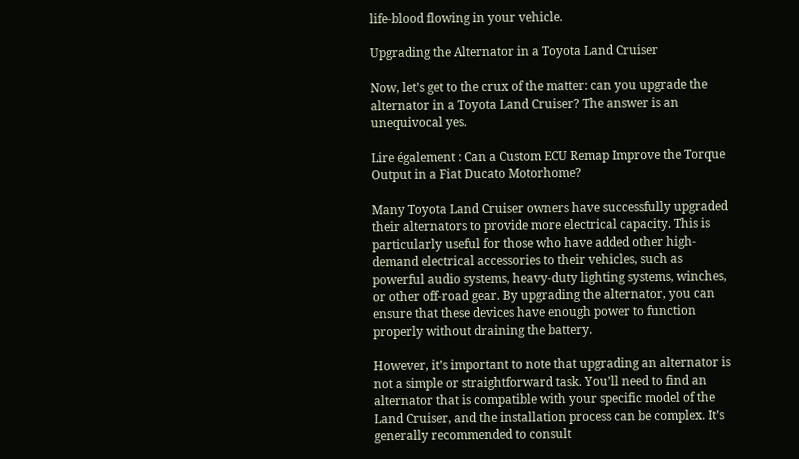life-blood flowing in your vehicle.

Upgrading the Alternator in a Toyota Land Cruiser

Now, let’s get to the crux of the matter: can you upgrade the alternator in a Toyota Land Cruiser? The answer is an unequivocal yes.

Lire également : Can a Custom ECU Remap Improve the Torque Output in a Fiat Ducato Motorhome?

Many Toyota Land Cruiser owners have successfully upgraded their alternators to provide more electrical capacity. This is particularly useful for those who have added other high-demand electrical accessories to their vehicles, such as powerful audio systems, heavy-duty lighting systems, winches, or other off-road gear. By upgrading the alternator, you can ensure that these devices have enough power to function properly without draining the battery.

However, it’s important to note that upgrading an alternator is not a simple or straightforward task. You’ll need to find an alternator that is compatible with your specific model of the Land Cruiser, and the installation process can be complex. It’s generally recommended to consult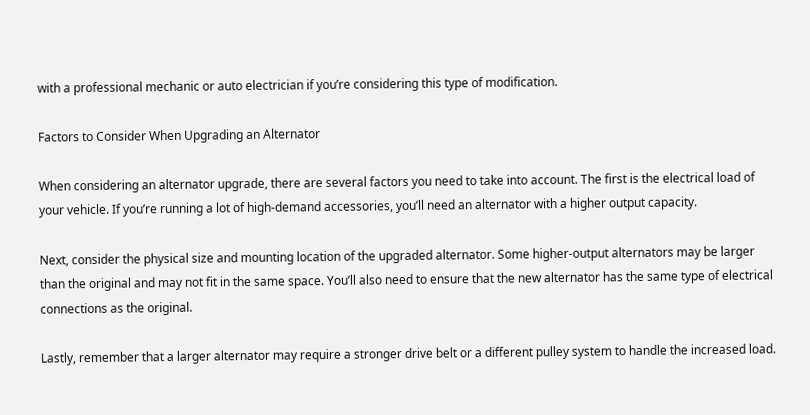with a professional mechanic or auto electrician if you’re considering this type of modification.

Factors to Consider When Upgrading an Alternator

When considering an alternator upgrade, there are several factors you need to take into account. The first is the electrical load of your vehicle. If you’re running a lot of high-demand accessories, you’ll need an alternator with a higher output capacity.

Next, consider the physical size and mounting location of the upgraded alternator. Some higher-output alternators may be larger than the original and may not fit in the same space. You’ll also need to ensure that the new alternator has the same type of electrical connections as the original.

Lastly, remember that a larger alternator may require a stronger drive belt or a different pulley system to handle the increased load.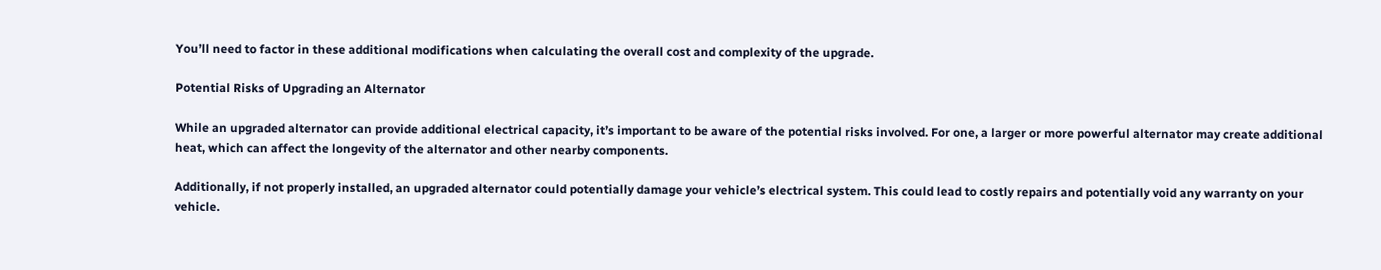You’ll need to factor in these additional modifications when calculating the overall cost and complexity of the upgrade.

Potential Risks of Upgrading an Alternator

While an upgraded alternator can provide additional electrical capacity, it’s important to be aware of the potential risks involved. For one, a larger or more powerful alternator may create additional heat, which can affect the longevity of the alternator and other nearby components.

Additionally, if not properly installed, an upgraded alternator could potentially damage your vehicle’s electrical system. This could lead to costly repairs and potentially void any warranty on your vehicle.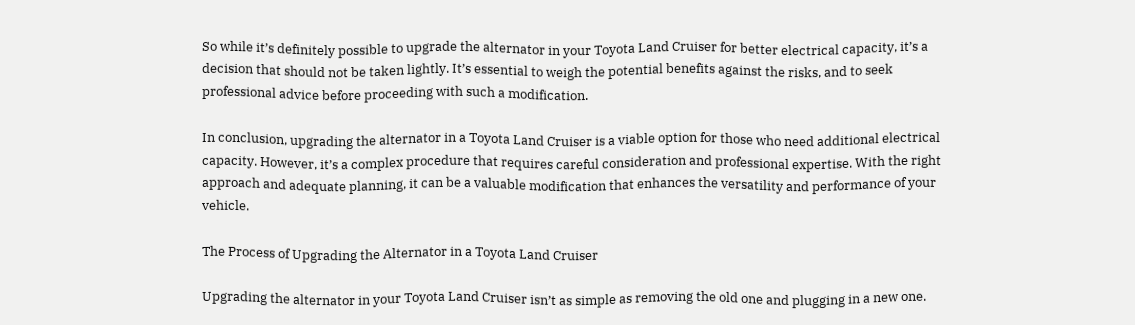So while it’s definitely possible to upgrade the alternator in your Toyota Land Cruiser for better electrical capacity, it’s a decision that should not be taken lightly. It’s essential to weigh the potential benefits against the risks, and to seek professional advice before proceeding with such a modification.

In conclusion, upgrading the alternator in a Toyota Land Cruiser is a viable option for those who need additional electrical capacity. However, it’s a complex procedure that requires careful consideration and professional expertise. With the right approach and adequate planning, it can be a valuable modification that enhances the versatility and performance of your vehicle.

The Process of Upgrading the Alternator in a Toyota Land Cruiser

Upgrading the alternator in your Toyota Land Cruiser isn’t as simple as removing the old one and plugging in a new one.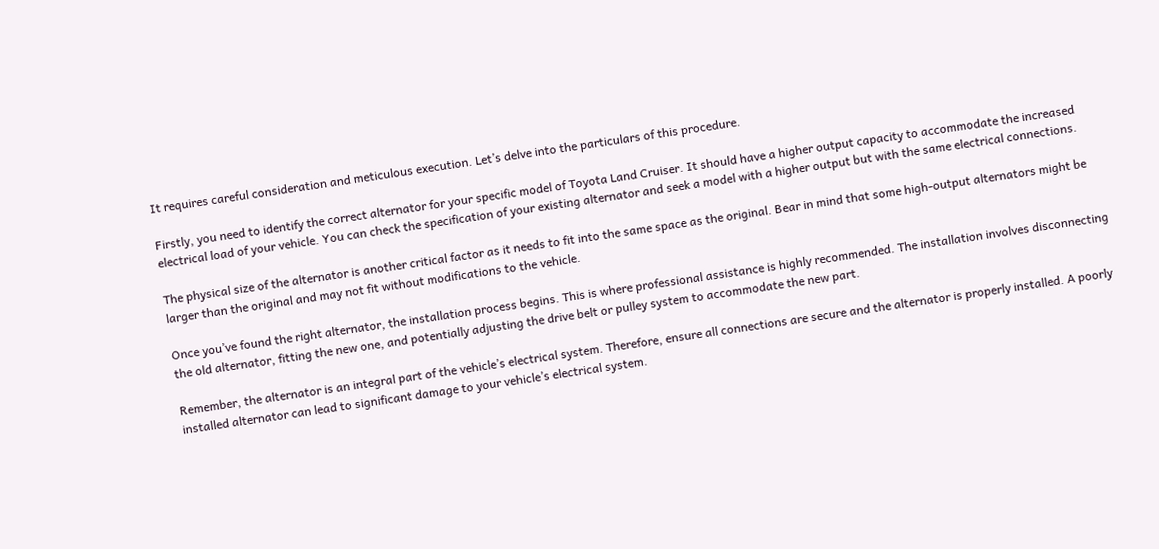It requires careful consideration and meticulous execution. Let’s delve into the particulars of this procedure.

Firstly, you need to identify the correct alternator for your specific model of Toyota Land Cruiser. It should have a higher output capacity to accommodate the increased electrical load of your vehicle. You can check the specification of your existing alternator and seek a model with a higher output but with the same electrical connections.

The physical size of the alternator is another critical factor as it needs to fit into the same space as the original. Bear in mind that some high-output alternators might be larger than the original and may not fit without modifications to the vehicle.

Once you’ve found the right alternator, the installation process begins. This is where professional assistance is highly recommended. The installation involves disconnecting the old alternator, fitting the new one, and potentially adjusting the drive belt or pulley system to accommodate the new part.

Remember, the alternator is an integral part of the vehicle’s electrical system. Therefore, ensure all connections are secure and the alternator is properly installed. A poorly installed alternator can lead to significant damage to your vehicle’s electrical system.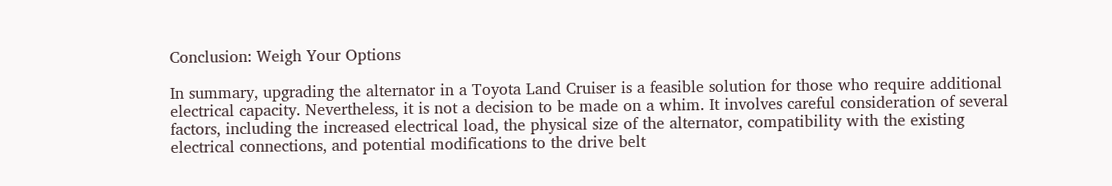Conclusion: Weigh Your Options

In summary, upgrading the alternator in a Toyota Land Cruiser is a feasible solution for those who require additional electrical capacity. Nevertheless, it is not a decision to be made on a whim. It involves careful consideration of several factors, including the increased electrical load, the physical size of the alternator, compatibility with the existing electrical connections, and potential modifications to the drive belt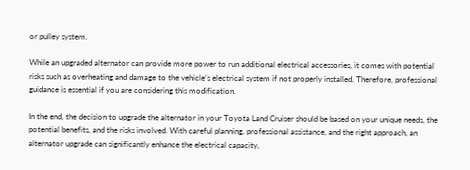or pulley system.

While an upgraded alternator can provide more power to run additional electrical accessories, it comes with potential risks such as overheating and damage to the vehicle’s electrical system if not properly installed. Therefore, professional guidance is essential if you are considering this modification.

In the end, the decision to upgrade the alternator in your Toyota Land Cruiser should be based on your unique needs, the potential benefits, and the risks involved. With careful planning, professional assistance, and the right approach, an alternator upgrade can significantly enhance the electrical capacity,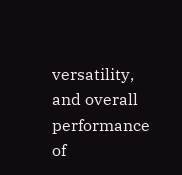versatility, and overall performance of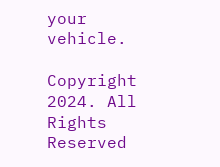your vehicle.

Copyright 2024. All Rights Reserved